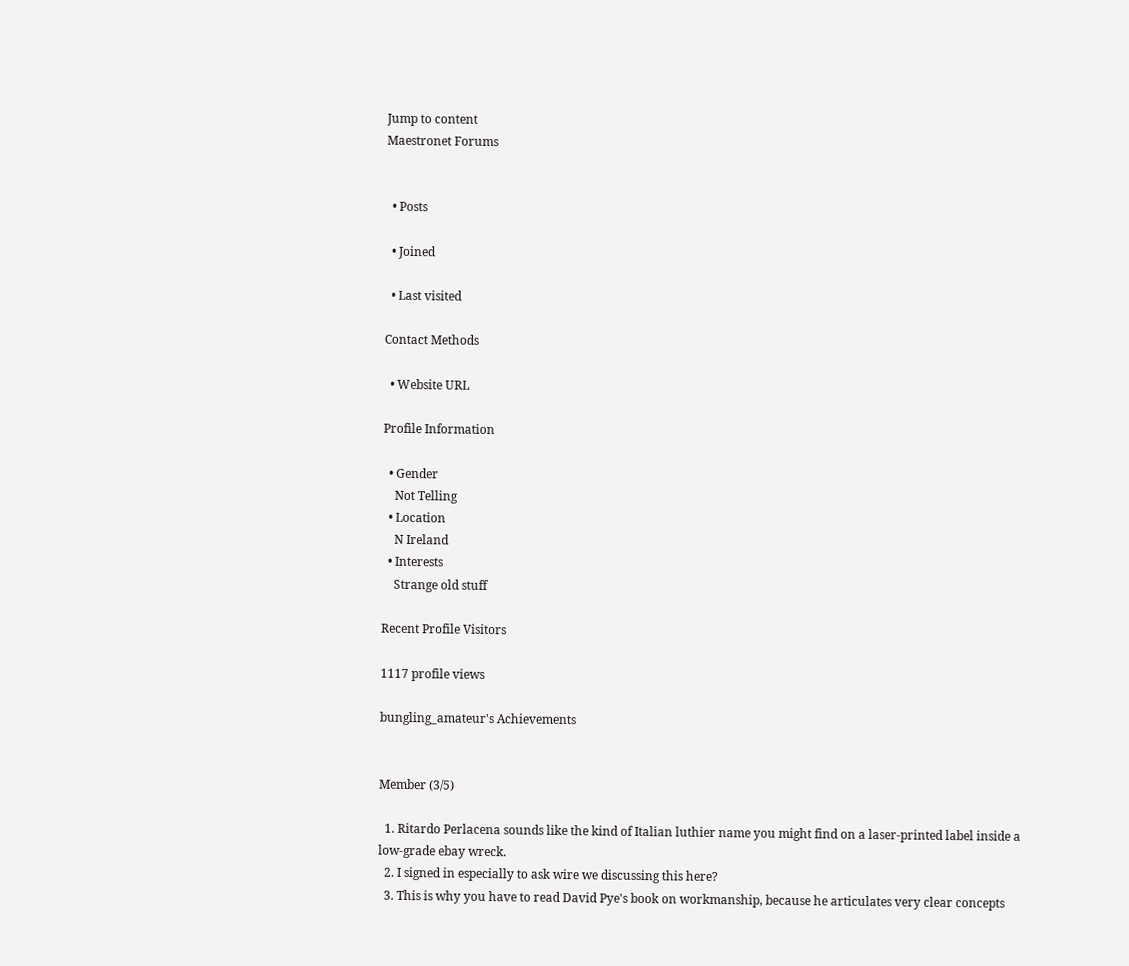Jump to content
Maestronet Forums


  • Posts

  • Joined

  • Last visited

Contact Methods

  • Website URL

Profile Information

  • Gender
    Not Telling
  • Location
    N Ireland
  • Interests
    Strange old stuff

Recent Profile Visitors

1117 profile views

bungling_amateur's Achievements


Member (3/5)

  1. Ritardo Perlacena sounds like the kind of Italian luthier name you might find on a laser-printed label inside a low-grade ebay wreck.
  2. I signed in especially to ask wire we discussing this here?
  3. This is why you have to read David Pye's book on workmanship, because he articulates very clear concepts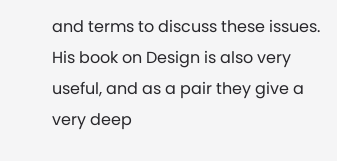and terms to discuss these issues. His book on Design is also very useful, and as a pair they give a very deep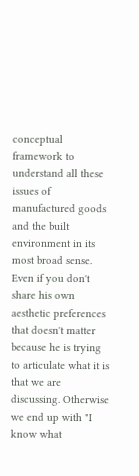conceptual framework to understand all these issues of manufactured goods and the built environment in its most broad sense. Even if you don't share his own aesthetic preferences that doesn't matter because he is trying to articulate what it is that we are discussing. Otherwise we end up with "I know what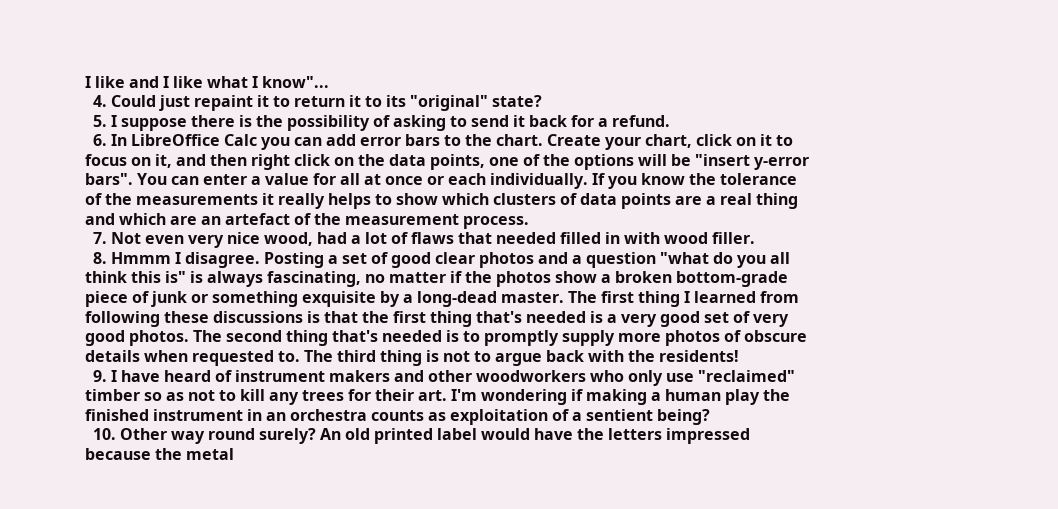I like and I like what I know"...
  4. Could just repaint it to return it to its "original" state?
  5. I suppose there is the possibility of asking to send it back for a refund.
  6. In LibreOffice Calc you can add error bars to the chart. Create your chart, click on it to focus on it, and then right click on the data points, one of the options will be "insert y-error bars". You can enter a value for all at once or each individually. If you know the tolerance of the measurements it really helps to show which clusters of data points are a real thing and which are an artefact of the measurement process.
  7. Not even very nice wood, had a lot of flaws that needed filled in with wood filler.
  8. Hmmm I disagree. Posting a set of good clear photos and a question "what do you all think this is" is always fascinating, no matter if the photos show a broken bottom-grade piece of junk or something exquisite by a long-dead master. The first thing I learned from following these discussions is that the first thing that's needed is a very good set of very good photos. The second thing that's needed is to promptly supply more photos of obscure details when requested to. The third thing is not to argue back with the residents!
  9. I have heard of instrument makers and other woodworkers who only use "reclaimed" timber so as not to kill any trees for their art. I'm wondering if making a human play the finished instrument in an orchestra counts as exploitation of a sentient being?
  10. Other way round surely? An old printed label would have the letters impressed because the metal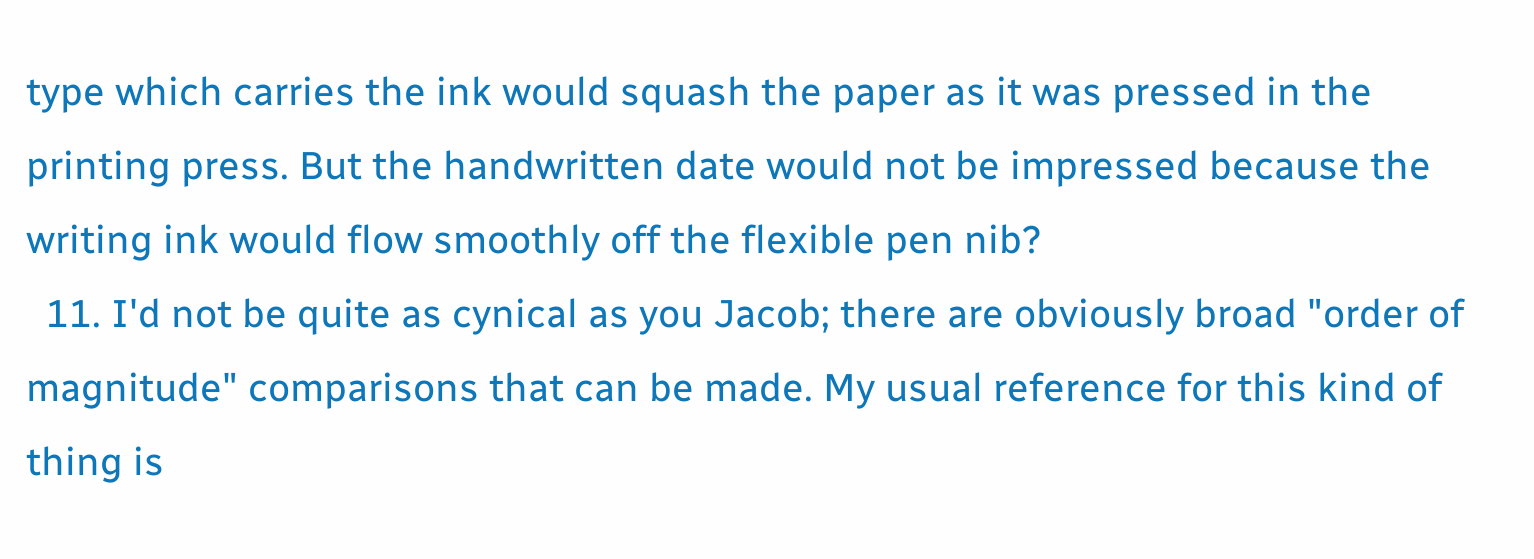type which carries the ink would squash the paper as it was pressed in the printing press. But the handwritten date would not be impressed because the writing ink would flow smoothly off the flexible pen nib?
  11. I'd not be quite as cynical as you Jacob; there are obviously broad "order of magnitude" comparisons that can be made. My usual reference for this kind of thing is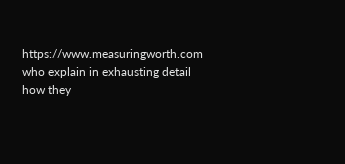https://www.measuringworth.com who explain in exhausting detail how they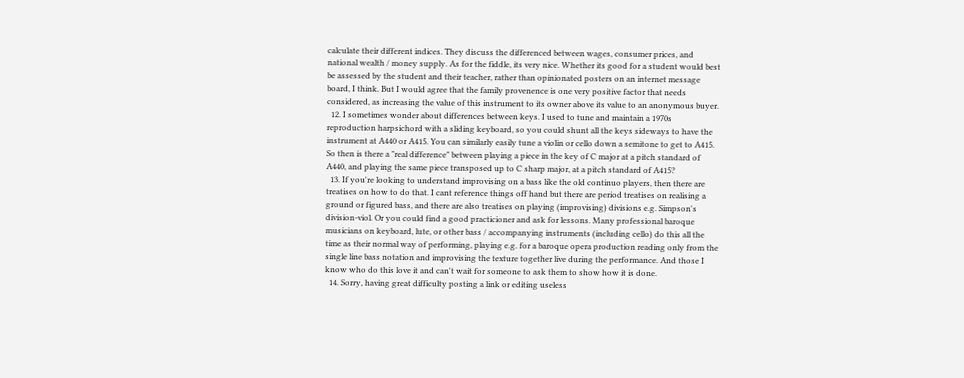calculate their different indices. They discuss the differenced between wages, consumer prices, and national wealth / money supply. As for the fiddle, its very nice. Whether its good for a student would best be assessed by the student and their teacher, rather than opinionated posters on an internet message board, I think. But I would agree that the family provenence is one very positive factor that needs considered, as increasing the value of this instrument to its owner above its value to an anonymous buyer.
  12. I sometimes wonder about differences between keys. I used to tune and maintain a 1970s reproduction harpsichord with a sliding keyboard, so you could shunt all the keys sideways to have the instrument at A440 or A415. You can similarly easily tune a violin or cello down a semitone to get to A415. So then is there a "real difference" between playing a piece in the key of C major at a pitch standard of A440, and playing the same piece transposed up to C sharp major, at a pitch standard of A415?
  13. If you're looking to understand improvising on a bass like the old continuo players, then there are treatises on how to do that. I cant reference things off hand but there are period treatises on realising a ground or figured bass, and there are also treatises on playing (improvising) divisions e.g. Simpson's division-viol. Or you could find a good practicioner and ask for lessons. Many professional baroque musicians on keyboard, lute, or other bass / accompanying instruments (including cello) do this all the time as their normal way of performing, playing e.g. for a baroque opera production reading only from the single line bass notation and improvising the texture together live during the performance. And those I know who do this love it and can't wait for someone to ask them to show how it is done.
  14. Sorry, having great difficulty posting a link or editing useless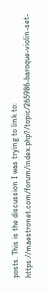posts. This is the discussion I was trying to link to: https://maestronet.com/forum/index.php?/topic/265986-baroque-violin-set-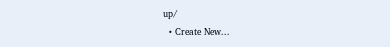up/
  • Create New...